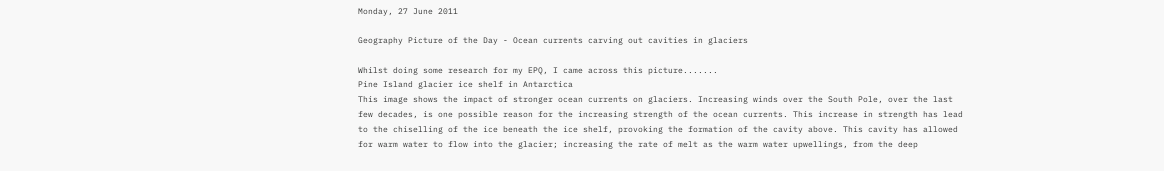Monday, 27 June 2011

Geography Picture of the Day - Ocean currents carving out cavities in glaciers

Whilst doing some research for my EPQ, I came across this picture.......
Pine Island glacier ice shelf in Antarctica
This image shows the impact of stronger ocean currents on glaciers. Increasing winds over the South Pole, over the last few decades, is one possible reason for the increasing strength of the ocean currents. This increase in strength has lead to the chiselling of the ice beneath the ice shelf, provoking the formation of the cavity above. This cavity has allowed for warm water to flow into the glacier; increasing the rate of melt as the warm water upwellings, from the deep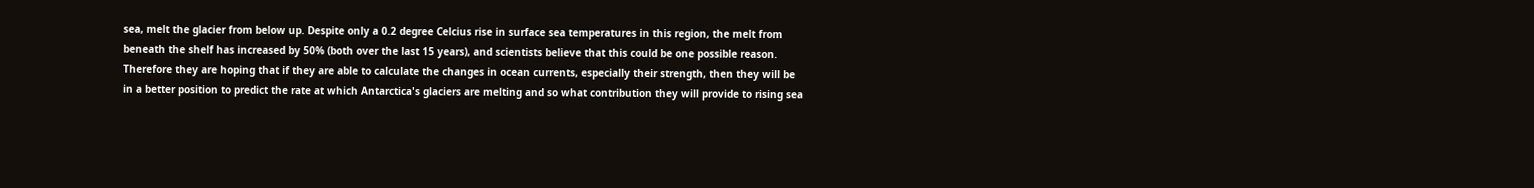sea, melt the glacier from below up. Despite only a 0.2 degree Celcius rise in surface sea temperatures in this region, the melt from beneath the shelf has increased by 50% (both over the last 15 years), and scientists believe that this could be one possible reason. Therefore they are hoping that if they are able to calculate the changes in ocean currents, especially their strength, then they will be in a better position to predict the rate at which Antarctica's glaciers are melting and so what contribution they will provide to rising sea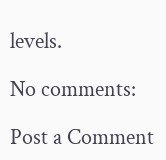levels.

No comments:

Post a Comment